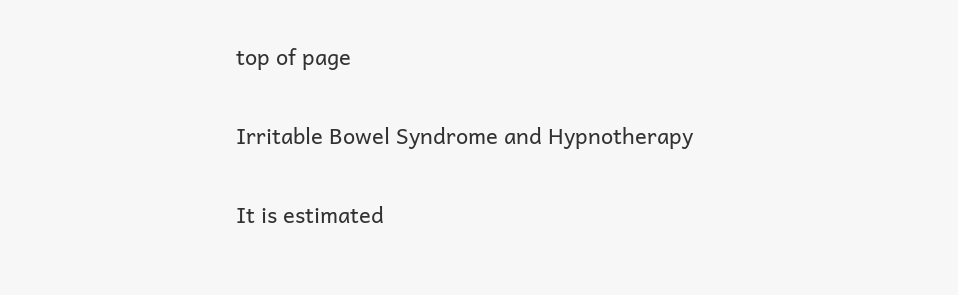top of page

Irritable Bowel Syndrome and Hypnotherapy

It is estimated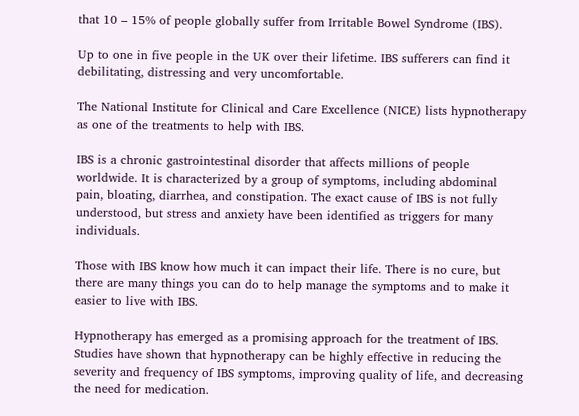that 10 – 15% of people globally suffer from Irritable Bowel Syndrome (IBS).

Up to one in five people in the UK over their lifetime. IBS sufferers can find it debilitating, distressing and very uncomfortable.

The National Institute for Clinical and Care Excellence (NICE) lists hypnotherapy as one of the treatments to help with IBS.

IBS is a chronic gastrointestinal disorder that affects millions of people worldwide. It is characterized by a group of symptoms, including abdominal pain, bloating, diarrhea, and constipation. The exact cause of IBS is not fully understood, but stress and anxiety have been identified as triggers for many individuals.

Those with IBS know how much it can impact their life. There is no cure, but there are many things you can do to help manage the symptoms and to make it easier to live with IBS.

Hypnotherapy has emerged as a promising approach for the treatment of IBS. Studies have shown that hypnotherapy can be highly effective in reducing the severity and frequency of IBS symptoms, improving quality of life, and decreasing the need for medication.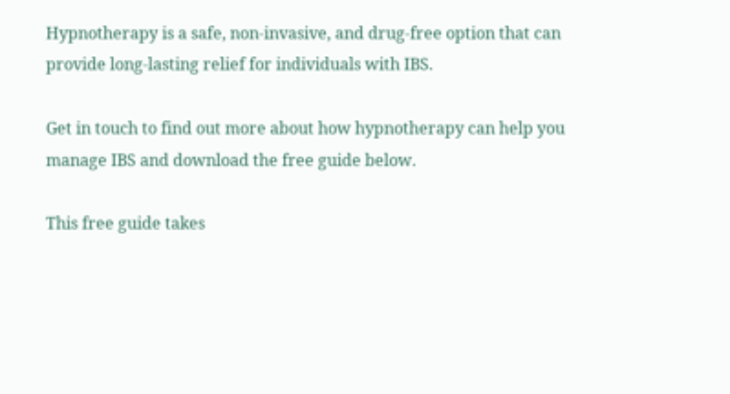Hypnotherapy is a safe, non-invasive, and drug-free option that can provide long-lasting relief for individuals with IBS.

Get in touch to find out more about how hypnotherapy can help you manage IBS and download the free guide below.

This free guide takes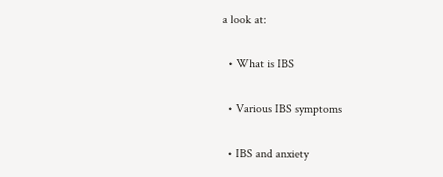a look at:

  • What is IBS

  • Various IBS symptoms

  • IBS and anxiety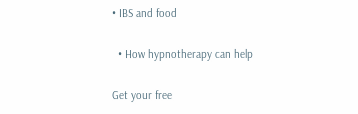• IBS and food

  • How hypnotherapy can help

Get your free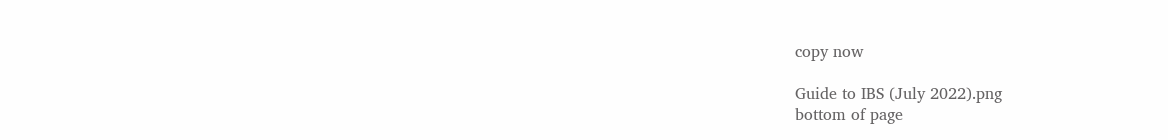copy now

Guide to IBS (July 2022).png
bottom of page